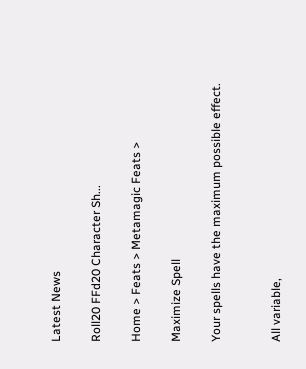Latest News

Roll20 FFd20 Character Sh...

Home > Feats > Metamagic Feats >

Maximize Spell

Your spells have the maximum possible effect.


All variable,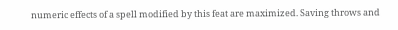numeric effects of a spell modified by this feat are maximized. Saving throws and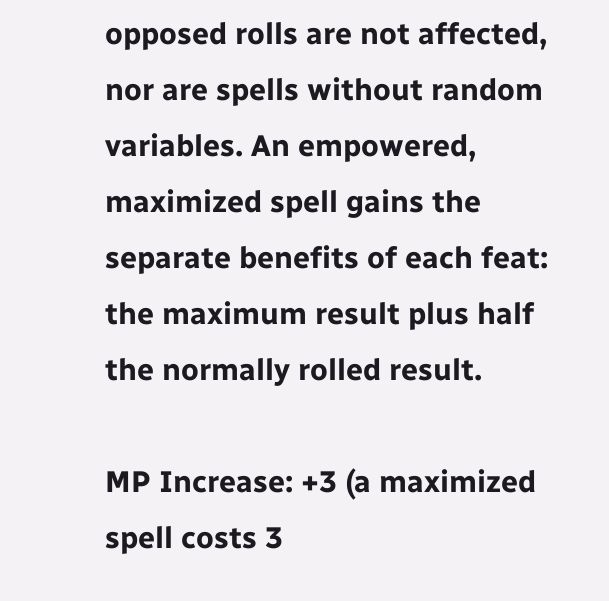opposed rolls are not affected, nor are spells without random variables. An empowered, maximized spell gains the separate benefits of each feat: the maximum result plus half the normally rolled result.

MP Increase: +3 (a maximized spell costs 3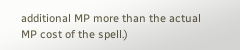additional MP more than the actual MP cost of the spell.)